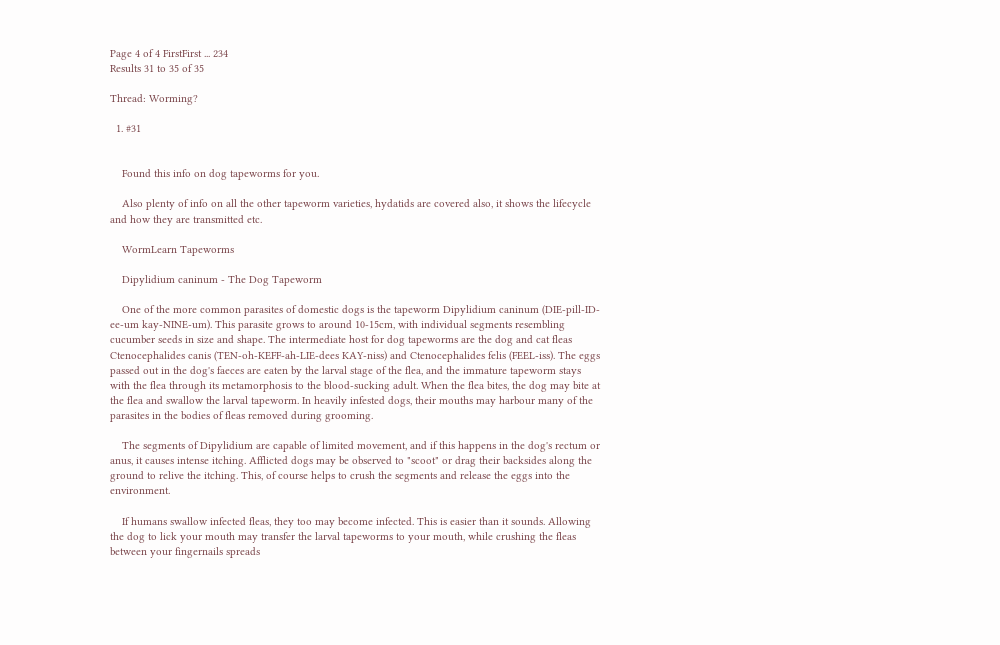Page 4 of 4 FirstFirst ... 234
Results 31 to 35 of 35

Thread: Worming?

  1. #31


    Found this info on dog tapeworms for you.

    Also plenty of info on all the other tapeworm varieties, hydatids are covered also, it shows the lifecycle and how they are transmitted etc.

    WormLearn Tapeworms

    Dipylidium caninum - The Dog Tapeworm

    One of the more common parasites of domestic dogs is the tapeworm Dipylidium caninum (DIE-pill-ID-ee-um kay-NINE-um). This parasite grows to around 10-15cm, with individual segments resembling cucumber seeds in size and shape. The intermediate host for dog tapeworms are the dog and cat fleas Ctenocephalides canis (TEN-oh-KEFF-ah-LIE-dees KAY-niss) and Ctenocephalides felis (FEEL-iss). The eggs passed out in the dog's faeces are eaten by the larval stage of the flea, and the immature tapeworm stays with the flea through its metamorphosis to the blood-sucking adult. When the flea bites, the dog may bite at the flea and swallow the larval tapeworm. In heavily infested dogs, their mouths may harbour many of the parasites in the bodies of fleas removed during grooming.

    The segments of Dipylidium are capable of limited movement, and if this happens in the dog's rectum or anus, it causes intense itching. Afflicted dogs may be observed to "scoot" or drag their backsides along the ground to relive the itching. This, of course helps to crush the segments and release the eggs into the environment.

    If humans swallow infected fleas, they too may become infected. This is easier than it sounds. Allowing the dog to lick your mouth may transfer the larval tapeworms to your mouth, while crushing the fleas between your fingernails spreads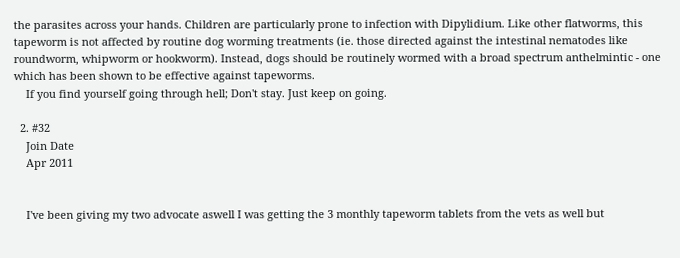the parasites across your hands. Children are particularly prone to infection with Dipylidium. Like other flatworms, this tapeworm is not affected by routine dog worming treatments (ie. those directed against the intestinal nematodes like roundworm, whipworm or hookworm). Instead, dogs should be routinely wormed with a broad spectrum anthelmintic - one which has been shown to be effective against tapeworms.
    If you find yourself going through hell; Don't stay. Just keep on going.

  2. #32
    Join Date
    Apr 2011


    I've been giving my two advocate aswell I was getting the 3 monthly tapeworm tablets from the vets as well but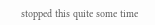stopped this quite some time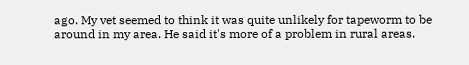ago. My vet seemed to think it was quite unlikely for tapeworm to be around in my area. He said it's more of a problem in rural areas.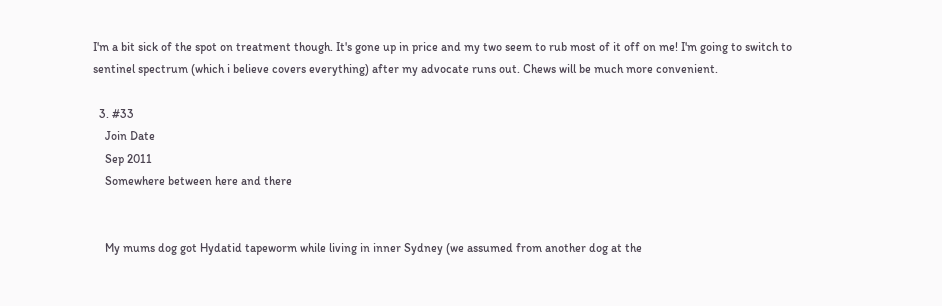I'm a bit sick of the spot on treatment though. It's gone up in price and my two seem to rub most of it off on me! I'm going to switch to sentinel spectrum (which i believe covers everything) after my advocate runs out. Chews will be much more convenient.

  3. #33
    Join Date
    Sep 2011
    Somewhere between here and there


    My mums dog got Hydatid tapeworm while living in inner Sydney (we assumed from another dog at the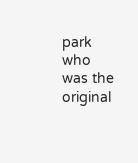park who was the original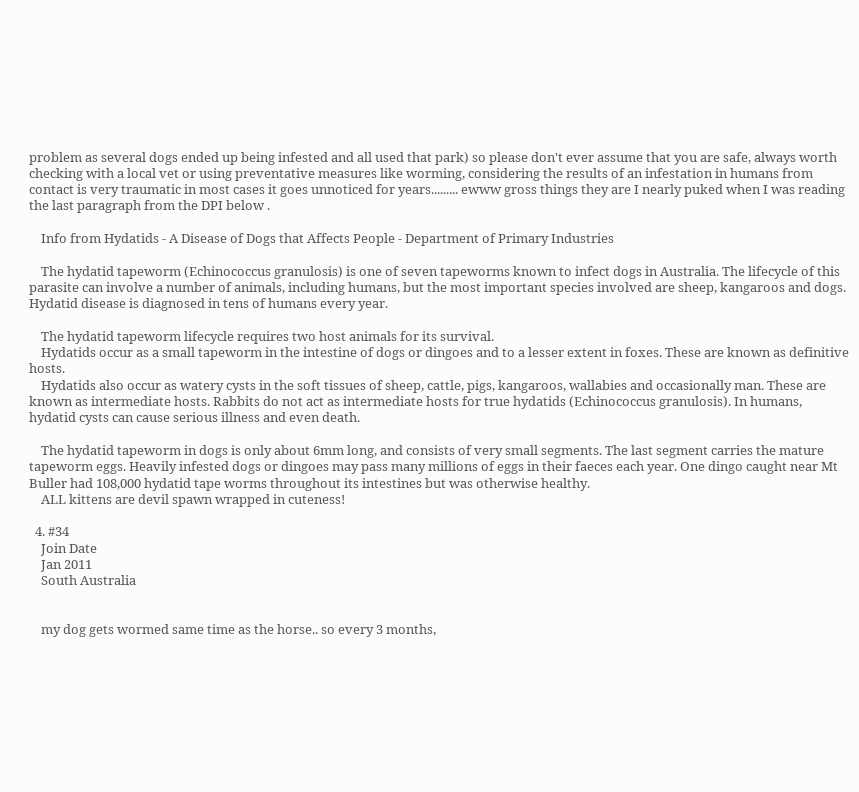problem as several dogs ended up being infested and all used that park) so please don't ever assume that you are safe, always worth checking with a local vet or using preventative measures like worming, considering the results of an infestation in humans from contact is very traumatic in most cases it goes unnoticed for years......... ewww gross things they are I nearly puked when I was reading the last paragraph from the DPI below .

    Info from Hydatids - A Disease of Dogs that Affects People - Department of Primary Industries

    The hydatid tapeworm (Echinococcus granulosis) is one of seven tapeworms known to infect dogs in Australia. The lifecycle of this parasite can involve a number of animals, including humans, but the most important species involved are sheep, kangaroos and dogs. Hydatid disease is diagnosed in tens of humans every year.

    The hydatid tapeworm lifecycle requires two host animals for its survival.
    Hydatids occur as a small tapeworm in the intestine of dogs or dingoes and to a lesser extent in foxes. These are known as definitive hosts.
    Hydatids also occur as watery cysts in the soft tissues of sheep, cattle, pigs, kangaroos, wallabies and occasionally man. These are known as intermediate hosts. Rabbits do not act as intermediate hosts for true hydatids (Echinococcus granulosis). In humans, hydatid cysts can cause serious illness and even death.

    The hydatid tapeworm in dogs is only about 6mm long, and consists of very small segments. The last segment carries the mature tapeworm eggs. Heavily infested dogs or dingoes may pass many millions of eggs in their faeces each year. One dingo caught near Mt Buller had 108,000 hydatid tape worms throughout its intestines but was otherwise healthy.
    ALL kittens are devil spawn wrapped in cuteness!

  4. #34
    Join Date
    Jan 2011
    South Australia


    my dog gets wormed same time as the horse.. so every 3 months,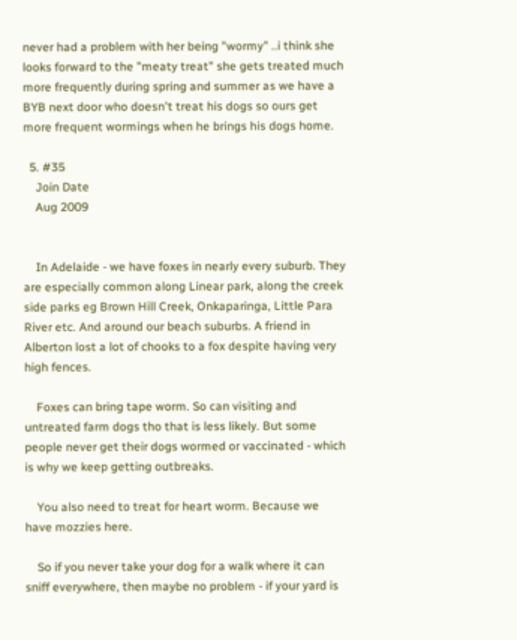never had a problem with her being "wormy" ..i think she looks forward to the "meaty treat" she gets treated much more frequently during spring and summer as we have a BYB next door who doesn't treat his dogs so ours get more frequent wormings when he brings his dogs home.

  5. #35
    Join Date
    Aug 2009


    In Adelaide - we have foxes in nearly every suburb. They are especially common along Linear park, along the creek side parks eg Brown Hill Creek, Onkaparinga, Little Para River etc. And around our beach suburbs. A friend in Alberton lost a lot of chooks to a fox despite having very high fences.

    Foxes can bring tape worm. So can visiting and untreated farm dogs tho that is less likely. But some people never get their dogs wormed or vaccinated - which is why we keep getting outbreaks.

    You also need to treat for heart worm. Because we have mozzies here.

    So if you never take your dog for a walk where it can sniff everywhere, then maybe no problem - if your yard is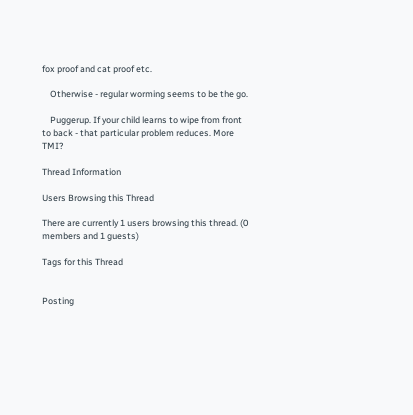fox proof and cat proof etc.

    Otherwise - regular worming seems to be the go.

    Puggerup. If your child learns to wipe from front to back - that particular problem reduces. More TMI?

Thread Information

Users Browsing this Thread

There are currently 1 users browsing this thread. (0 members and 1 guests)

Tags for this Thread


Posting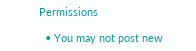Permissions

  • You may not post new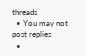threads
  • You may not post replies
  •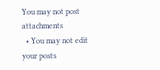You may not post attachments
  • You may not edit your posts